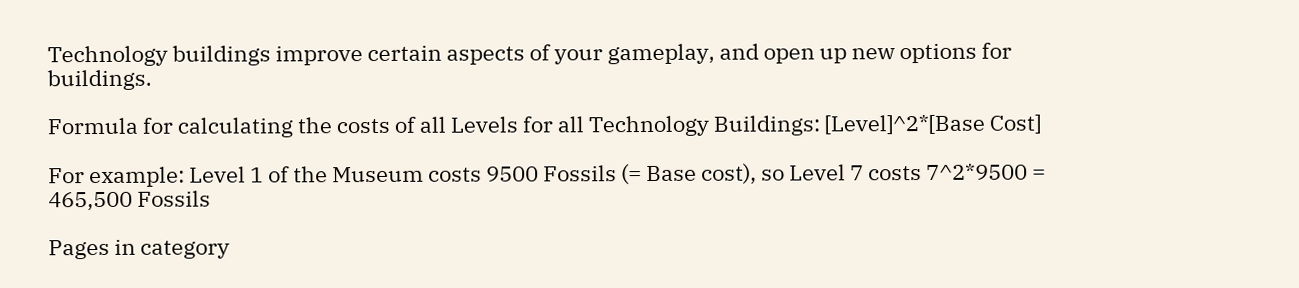Technology buildings improve certain aspects of your gameplay, and open up new options for buildings.

Formula for calculating the costs of all Levels for all Technology Buildings: [Level]^2*[Base Cost]

For example: Level 1 of the Museum costs 9500 Fossils (= Base cost), so Level 7 costs 7^2*9500 = 465,500 Fossils

Pages in category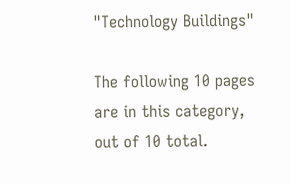"Technology Buildings"

The following 10 pages are in this category, out of 10 total.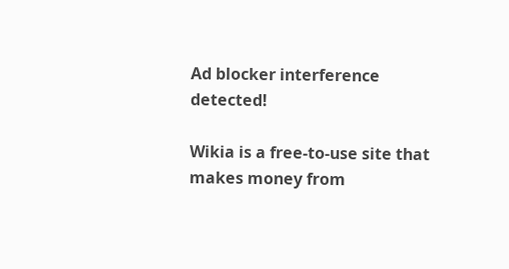Ad blocker interference detected!

Wikia is a free-to-use site that makes money from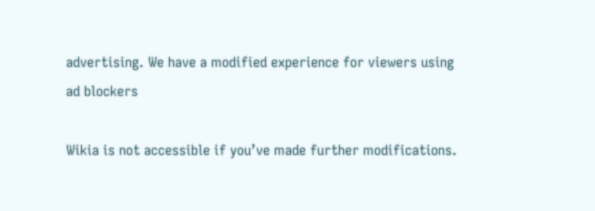advertising. We have a modified experience for viewers using ad blockers

Wikia is not accessible if you’ve made further modifications.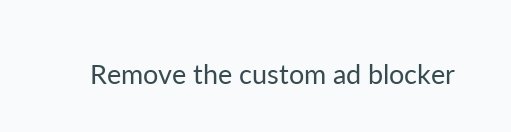Remove the custom ad blocker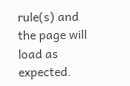rule(s) and the page will load as expected.